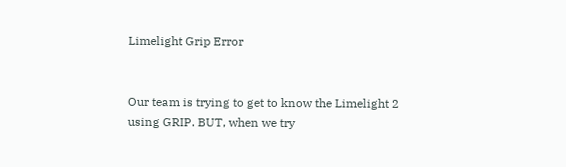Limelight Grip Error


Our team is trying to get to know the Limelight 2 using GRIP. BUT, when we try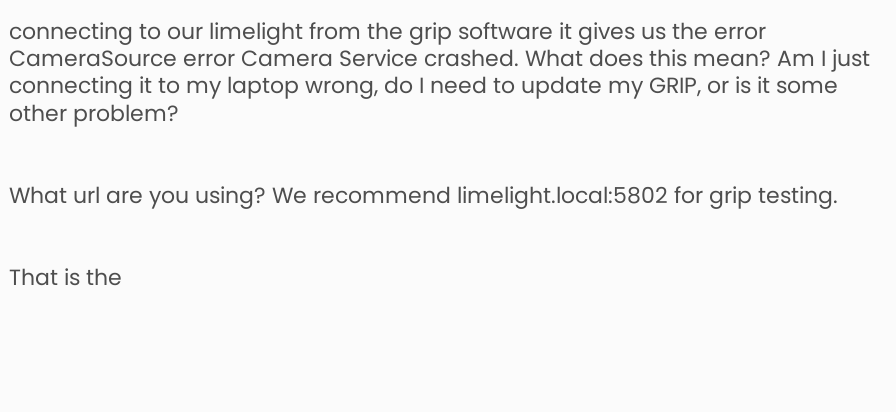connecting to our limelight from the grip software it gives us the error CameraSource error Camera Service crashed. What does this mean? Am I just connecting it to my laptop wrong, do I need to update my GRIP, or is it some other problem?


What url are you using? We recommend limelight.local:5802 for grip testing.


That is the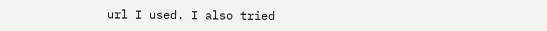url I used. I also tried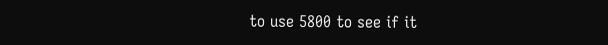to use 5800 to see if it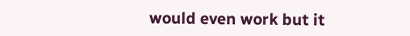would even work but it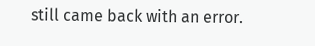still came back with an error.